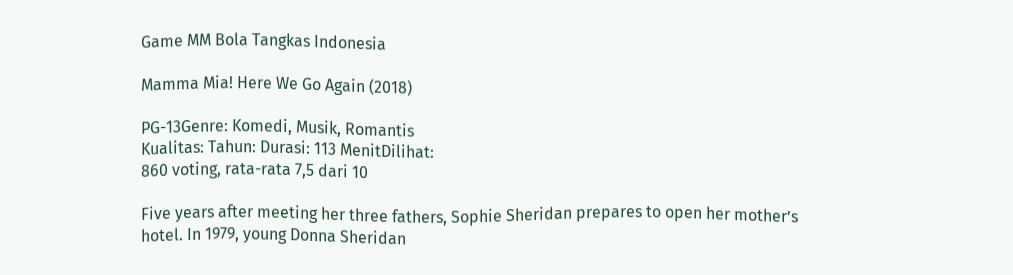Game MM Bola Tangkas Indonesia

Mamma Mia! Here We Go Again (2018)

PG-13Genre: Komedi, Musik, Romantis
Kualitas: Tahun: Durasi: 113 MenitDilihat:
860 voting, rata-rata 7,5 dari 10

Five years after meeting her three fathers, Sophie Sheridan prepares to open her mother’s hotel. In 1979, young Donna Sheridan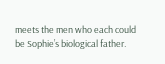meets the men who each could be Sophie’s biological father.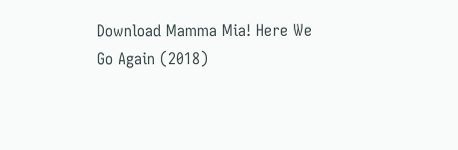Download Mamma Mia! Here We Go Again (2018)